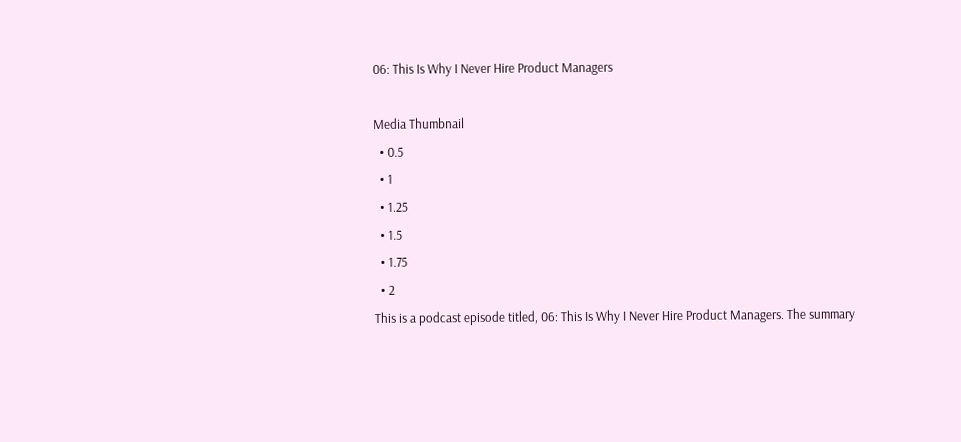06: This Is Why I Never Hire Product Managers

Media Thumbnail
  • 0.5
  • 1
  • 1.25
  • 1.5
  • 1.75
  • 2
This is a podcast episode titled, 06: This Is Why I Never Hire Product Managers. The summary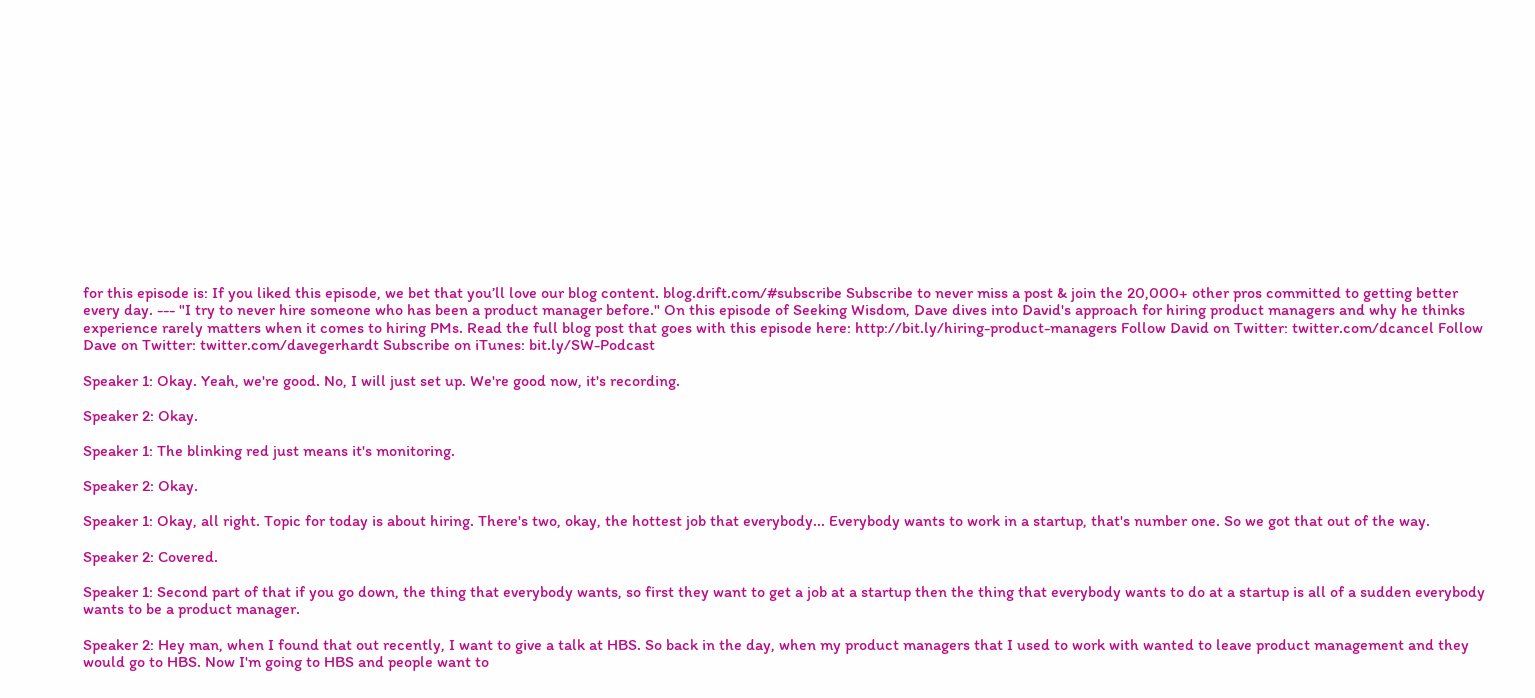for this episode is: If you liked this episode, we bet that you’ll love our blog content. blog.drift.com/#subscribe Subscribe to never miss a post & join the 20,000+ other pros committed to getting better every day. --- "I try to never hire someone who has been a product manager before." On this episode of Seeking Wisdom, Dave dives into David's approach for hiring product managers and why he thinks experience rarely matters when it comes to hiring PMs. Read the full blog post that goes with this episode here: http://bit.ly/hiring-product-managers Follow David on Twitter: twitter.com/dcancel Follow Dave on Twitter: twitter.com/davegerhardt Subscribe on iTunes: bit.ly/SW-Podcast

Speaker 1: Okay. Yeah, we're good. No, I will just set up. We're good now, it's recording.

Speaker 2: Okay.

Speaker 1: The blinking red just means it's monitoring.

Speaker 2: Okay.

Speaker 1: Okay, all right. Topic for today is about hiring. There's two, okay, the hottest job that everybody... Everybody wants to work in a startup, that's number one. So we got that out of the way.

Speaker 2: Covered.

Speaker 1: Second part of that if you go down, the thing that everybody wants, so first they want to get a job at a startup then the thing that everybody wants to do at a startup is all of a sudden everybody wants to be a product manager.

Speaker 2: Hey man, when I found that out recently, I want to give a talk at HBS. So back in the day, when my product managers that I used to work with wanted to leave product management and they would go to HBS. Now I'm going to HBS and people want to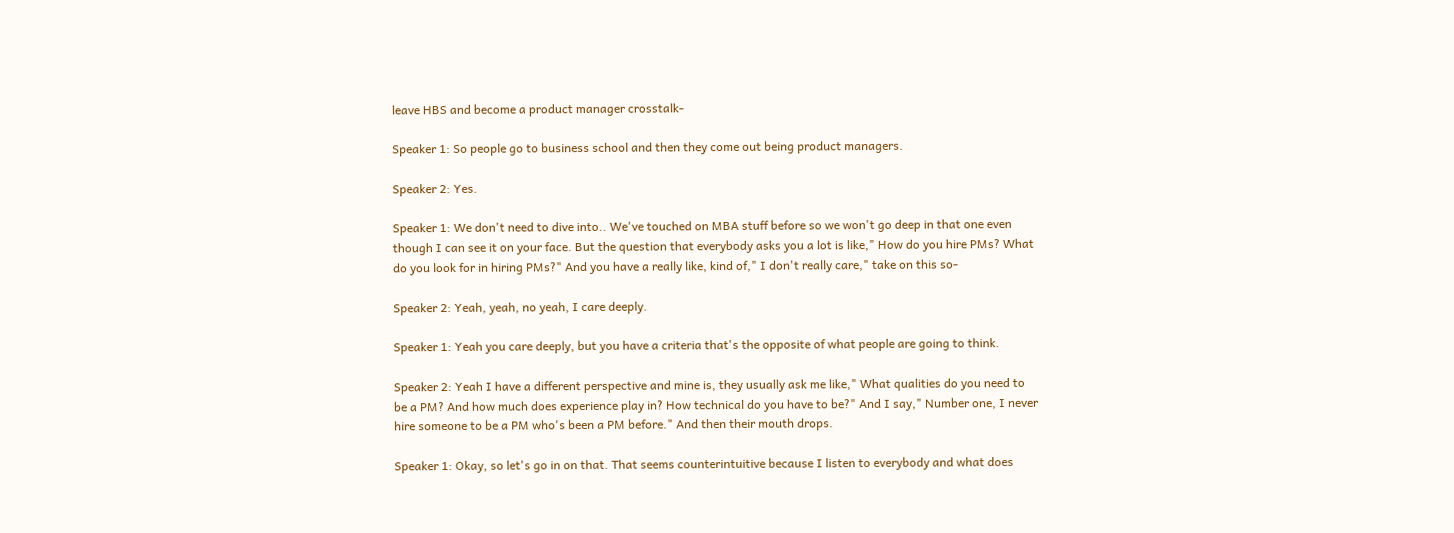leave HBS and become a product manager crosstalk-

Speaker 1: So people go to business school and then they come out being product managers.

Speaker 2: Yes.

Speaker 1: We don't need to dive into.. We've touched on MBA stuff before so we won't go deep in that one even though I can see it on your face. But the question that everybody asks you a lot is like," How do you hire PMs? What do you look for in hiring PMs?" And you have a really like, kind of," I don't really care," take on this so-

Speaker 2: Yeah, yeah, no yeah, I care deeply.

Speaker 1: Yeah you care deeply, but you have a criteria that's the opposite of what people are going to think.

Speaker 2: Yeah I have a different perspective and mine is, they usually ask me like," What qualities do you need to be a PM? And how much does experience play in? How technical do you have to be?" And I say," Number one, I never hire someone to be a PM who's been a PM before." And then their mouth drops.

Speaker 1: Okay, so let's go in on that. That seems counterintuitive because I listen to everybody and what does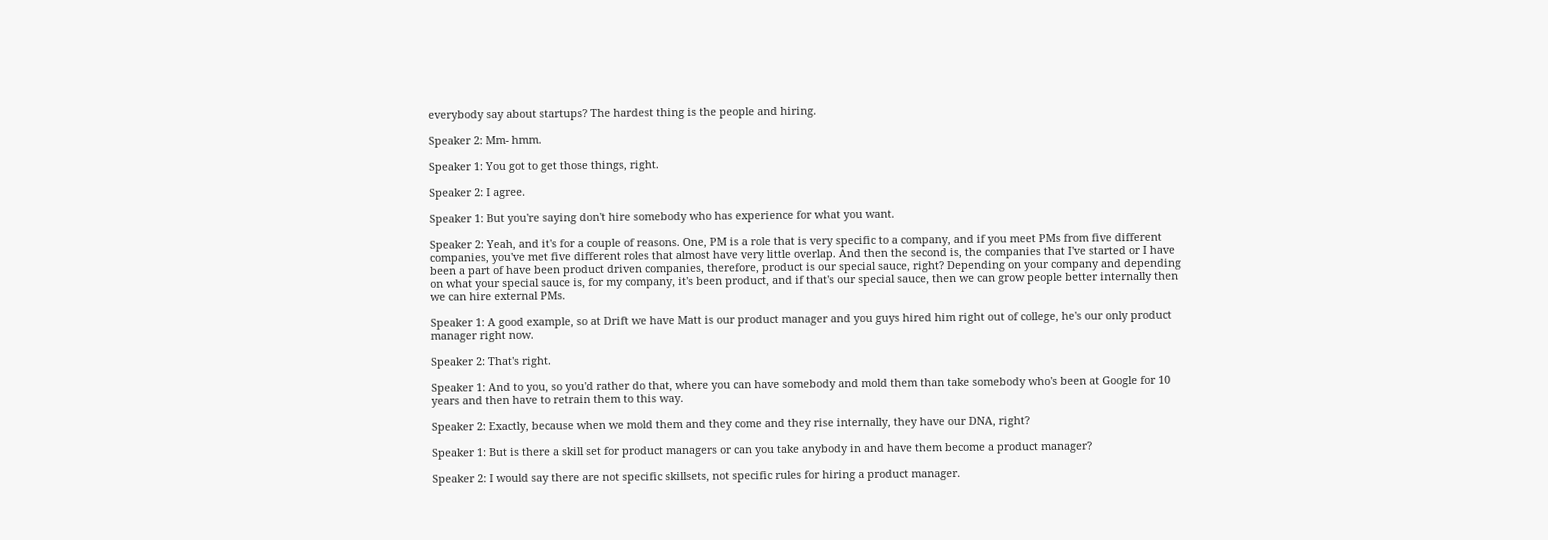everybody say about startups? The hardest thing is the people and hiring.

Speaker 2: Mm- hmm.

Speaker 1: You got to get those things, right.

Speaker 2: I agree.

Speaker 1: But you're saying don't hire somebody who has experience for what you want.

Speaker 2: Yeah, and it's for a couple of reasons. One, PM is a role that is very specific to a company, and if you meet PMs from five different companies, you've met five different roles that almost have very little overlap. And then the second is, the companies that I've started or I have been a part of have been product driven companies, therefore, product is our special sauce, right? Depending on your company and depending on what your special sauce is, for my company, it's been product, and if that's our special sauce, then we can grow people better internally then we can hire external PMs.

Speaker 1: A good example, so at Drift we have Matt is our product manager and you guys hired him right out of college, he's our only product manager right now.

Speaker 2: That's right.

Speaker 1: And to you, so you'd rather do that, where you can have somebody and mold them than take somebody who's been at Google for 10 years and then have to retrain them to this way.

Speaker 2: Exactly, because when we mold them and they come and they rise internally, they have our DNA, right?

Speaker 1: But is there a skill set for product managers or can you take anybody in and have them become a product manager?

Speaker 2: I would say there are not specific skillsets, not specific rules for hiring a product manager.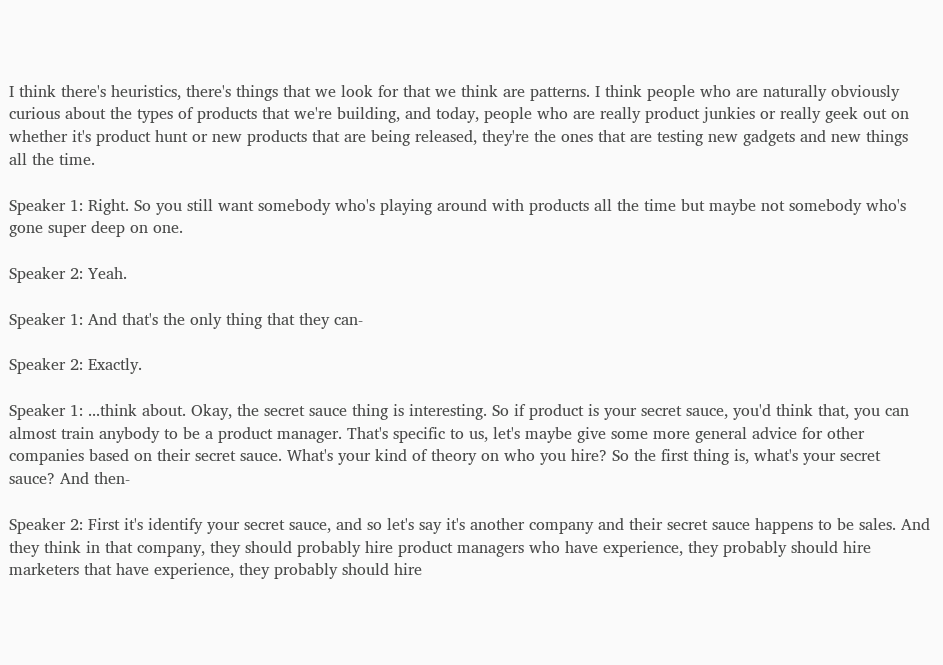I think there's heuristics, there's things that we look for that we think are patterns. I think people who are naturally obviously curious about the types of products that we're building, and today, people who are really product junkies or really geek out on whether it's product hunt or new products that are being released, they're the ones that are testing new gadgets and new things all the time.

Speaker 1: Right. So you still want somebody who's playing around with products all the time but maybe not somebody who's gone super deep on one.

Speaker 2: Yeah.

Speaker 1: And that's the only thing that they can-

Speaker 2: Exactly.

Speaker 1: ...think about. Okay, the secret sauce thing is interesting. So if product is your secret sauce, you'd think that, you can almost train anybody to be a product manager. That's specific to us, let's maybe give some more general advice for other companies based on their secret sauce. What's your kind of theory on who you hire? So the first thing is, what's your secret sauce? And then-

Speaker 2: First it's identify your secret sauce, and so let's say it's another company and their secret sauce happens to be sales. And they think in that company, they should probably hire product managers who have experience, they probably should hire marketers that have experience, they probably should hire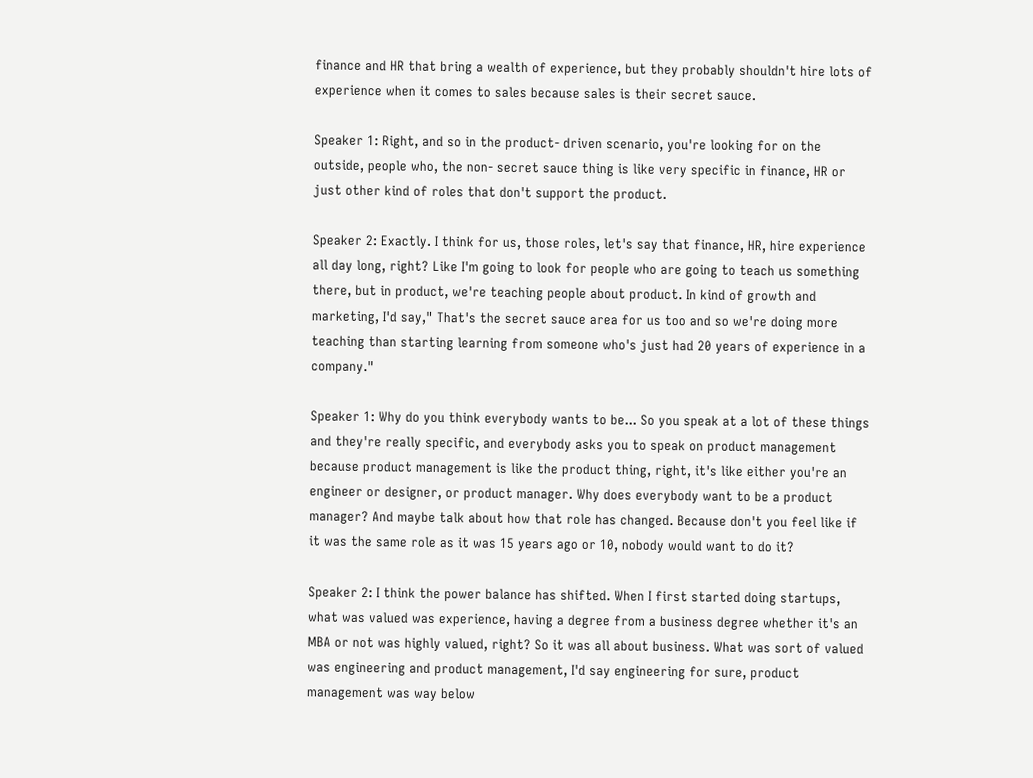finance and HR that bring a wealth of experience, but they probably shouldn't hire lots of experience when it comes to sales because sales is their secret sauce.

Speaker 1: Right, and so in the product- driven scenario, you're looking for on the outside, people who, the non- secret sauce thing is like very specific in finance, HR or just other kind of roles that don't support the product.

Speaker 2: Exactly. I think for us, those roles, let's say that finance, HR, hire experience all day long, right? Like I'm going to look for people who are going to teach us something there, but in product, we're teaching people about product. In kind of growth and marketing, I'd say," That's the secret sauce area for us too and so we're doing more teaching than starting learning from someone who's just had 20 years of experience in a company."

Speaker 1: Why do you think everybody wants to be... So you speak at a lot of these things and they're really specific, and everybody asks you to speak on product management because product management is like the product thing, right, it's like either you're an engineer or designer, or product manager. Why does everybody want to be a product manager? And maybe talk about how that role has changed. Because don't you feel like if it was the same role as it was 15 years ago or 10, nobody would want to do it?

Speaker 2: I think the power balance has shifted. When I first started doing startups, what was valued was experience, having a degree from a business degree whether it's an MBA or not was highly valued, right? So it was all about business. What was sort of valued was engineering and product management, I'd say engineering for sure, product management was way below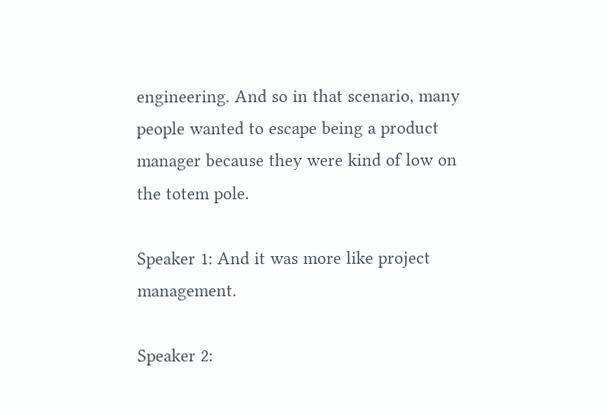engineering. And so in that scenario, many people wanted to escape being a product manager because they were kind of low on the totem pole.

Speaker 1: And it was more like project management.

Speaker 2: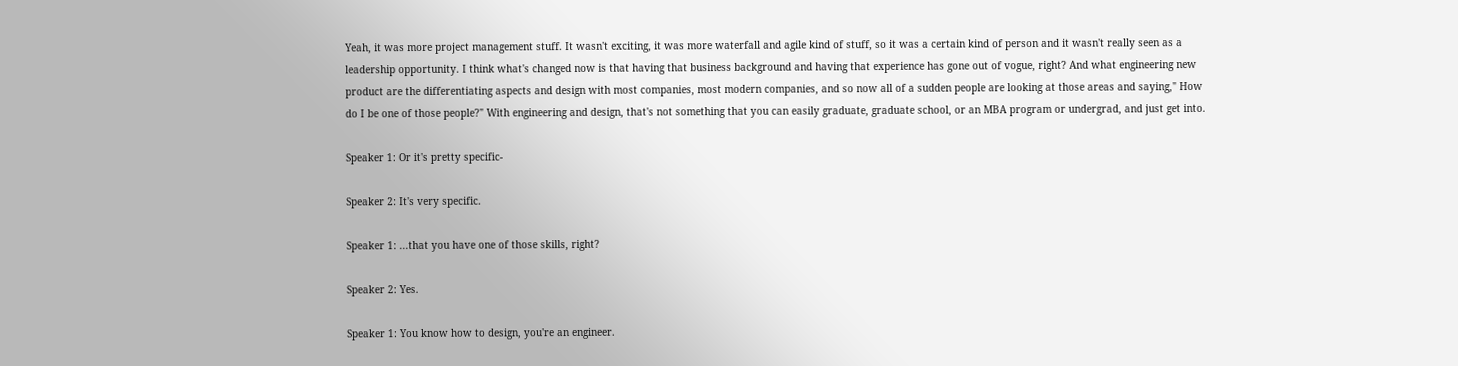Yeah, it was more project management stuff. It wasn't exciting, it was more waterfall and agile kind of stuff, so it was a certain kind of person and it wasn't really seen as a leadership opportunity. I think what's changed now is that having that business background and having that experience has gone out of vogue, right? And what engineering new product are the differentiating aspects and design with most companies, most modern companies, and so now all of a sudden people are looking at those areas and saying," How do I be one of those people?" With engineering and design, that's not something that you can easily graduate, graduate school, or an MBA program or undergrad, and just get into.

Speaker 1: Or it's pretty specific-

Speaker 2: It's very specific.

Speaker 1: ...that you have one of those skills, right?

Speaker 2: Yes.

Speaker 1: You know how to design, you're an engineer.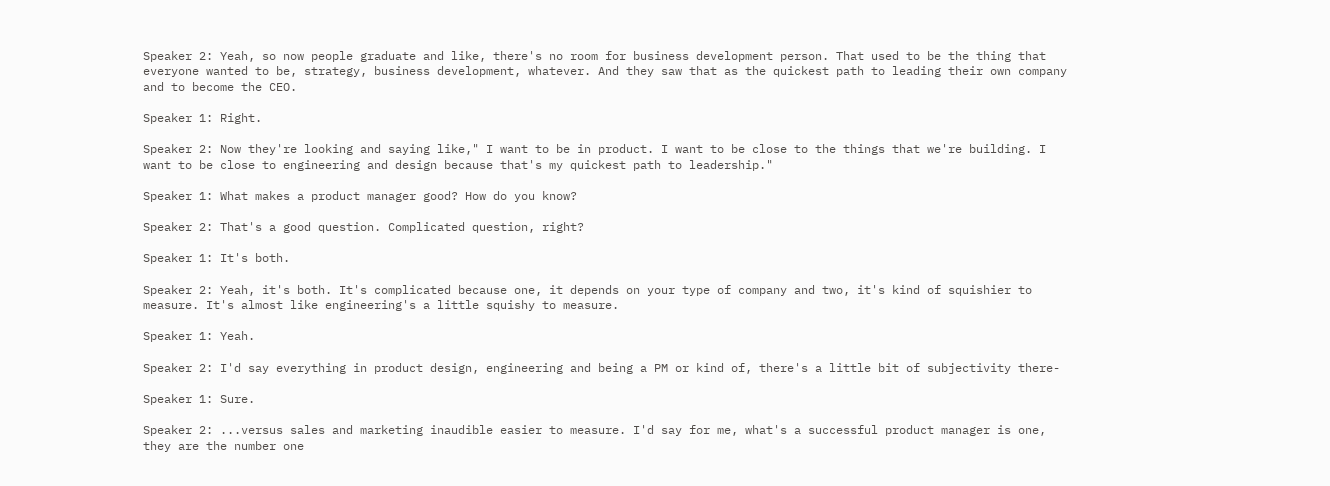Speaker 2: Yeah, so now people graduate and like, there's no room for business development person. That used to be the thing that everyone wanted to be, strategy, business development, whatever. And they saw that as the quickest path to leading their own company and to become the CEO.

Speaker 1: Right.

Speaker 2: Now they're looking and saying like," I want to be in product. I want to be close to the things that we're building. I want to be close to engineering and design because that's my quickest path to leadership."

Speaker 1: What makes a product manager good? How do you know?

Speaker 2: That's a good question. Complicated question, right?

Speaker 1: It's both.

Speaker 2: Yeah, it's both. It's complicated because one, it depends on your type of company and two, it's kind of squishier to measure. It's almost like engineering's a little squishy to measure.

Speaker 1: Yeah.

Speaker 2: I'd say everything in product design, engineering and being a PM or kind of, there's a little bit of subjectivity there-

Speaker 1: Sure.

Speaker 2: ...versus sales and marketing inaudible easier to measure. I'd say for me, what's a successful product manager is one, they are the number one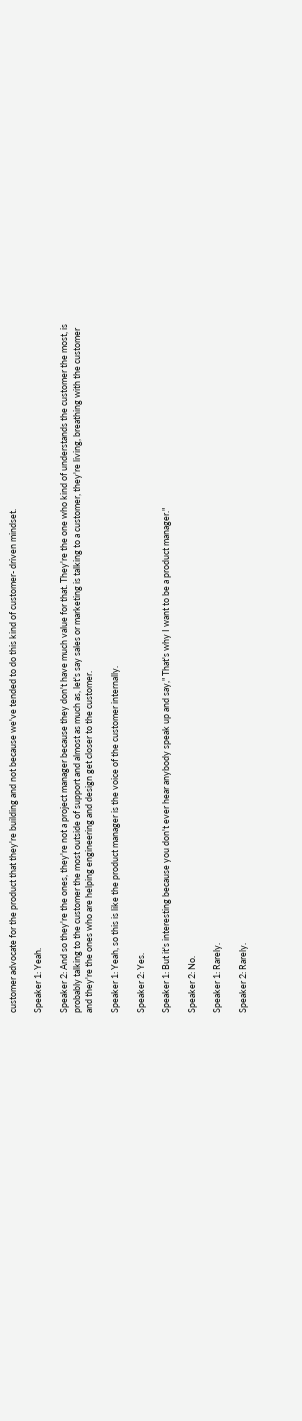customer advocate for the product that they're building and not because we've tended to do this kind of customer- driven mindset.

Speaker 1: Yeah.

Speaker 2: And so they're the ones, they're not a project manager because they don't have much value for that. They're the one who kind of understands the customer the most, is probably talking to the customer the most outside of support and almost as much as, let's say sales or marketing is talking to a customer, they're living, breathing with the customer and they're the ones who are helping engineering and design get closer to the customer.

Speaker 1: Yeah, so this is like the product manager is the voice of the customer internally.

Speaker 2: Yes.

Speaker 1: But it's interesting because you don't ever hear anybody speak up and say," That's why I want to be a product manager."

Speaker 2: No.

Speaker 1: Rarely.

Speaker 2: Rarely.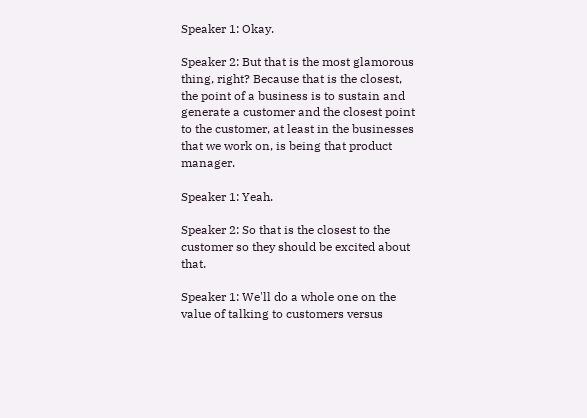Speaker 1: Okay.

Speaker 2: But that is the most glamorous thing, right? Because that is the closest, the point of a business is to sustain and generate a customer and the closest point to the customer, at least in the businesses that we work on, is being that product manager.

Speaker 1: Yeah.

Speaker 2: So that is the closest to the customer so they should be excited about that.

Speaker 1: We'll do a whole one on the value of talking to customers versus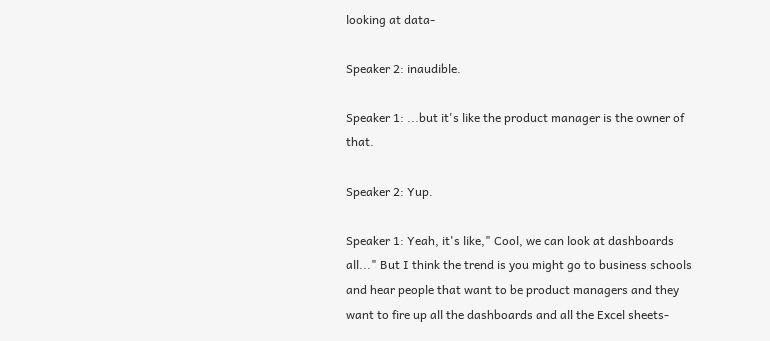looking at data-

Speaker 2: inaudible.

Speaker 1: ...but it's like the product manager is the owner of that.

Speaker 2: Yup.

Speaker 1: Yeah, it's like," Cool, we can look at dashboards all..." But I think the trend is you might go to business schools and hear people that want to be product managers and they want to fire up all the dashboards and all the Excel sheets-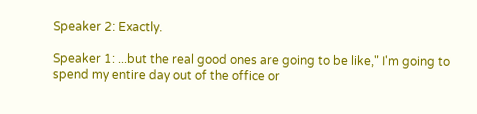Speaker 2: Exactly.

Speaker 1: ...but the real good ones are going to be like," I'm going to spend my entire day out of the office or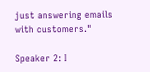just answering emails with customers."

Speaker 2: I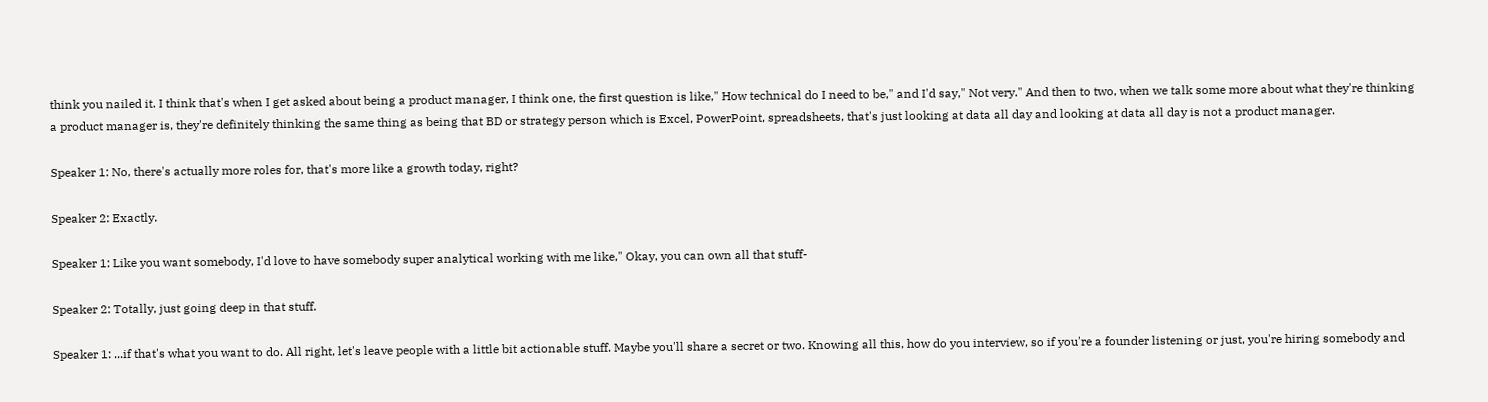think you nailed it. I think that's when I get asked about being a product manager, I think one, the first question is like," How technical do I need to be," and I'd say," Not very." And then to two, when we talk some more about what they're thinking a product manager is, they're definitely thinking the same thing as being that BD or strategy person which is Excel, PowerPoint, spreadsheets, that's just looking at data all day and looking at data all day is not a product manager.

Speaker 1: No, there's actually more roles for, that's more like a growth today, right?

Speaker 2: Exactly.

Speaker 1: Like you want somebody, I'd love to have somebody super analytical working with me like," Okay, you can own all that stuff-

Speaker 2: Totally, just going deep in that stuff.

Speaker 1: ...if that's what you want to do. All right, let's leave people with a little bit actionable stuff. Maybe you'll share a secret or two. Knowing all this, how do you interview, so if you're a founder listening or just, you're hiring somebody and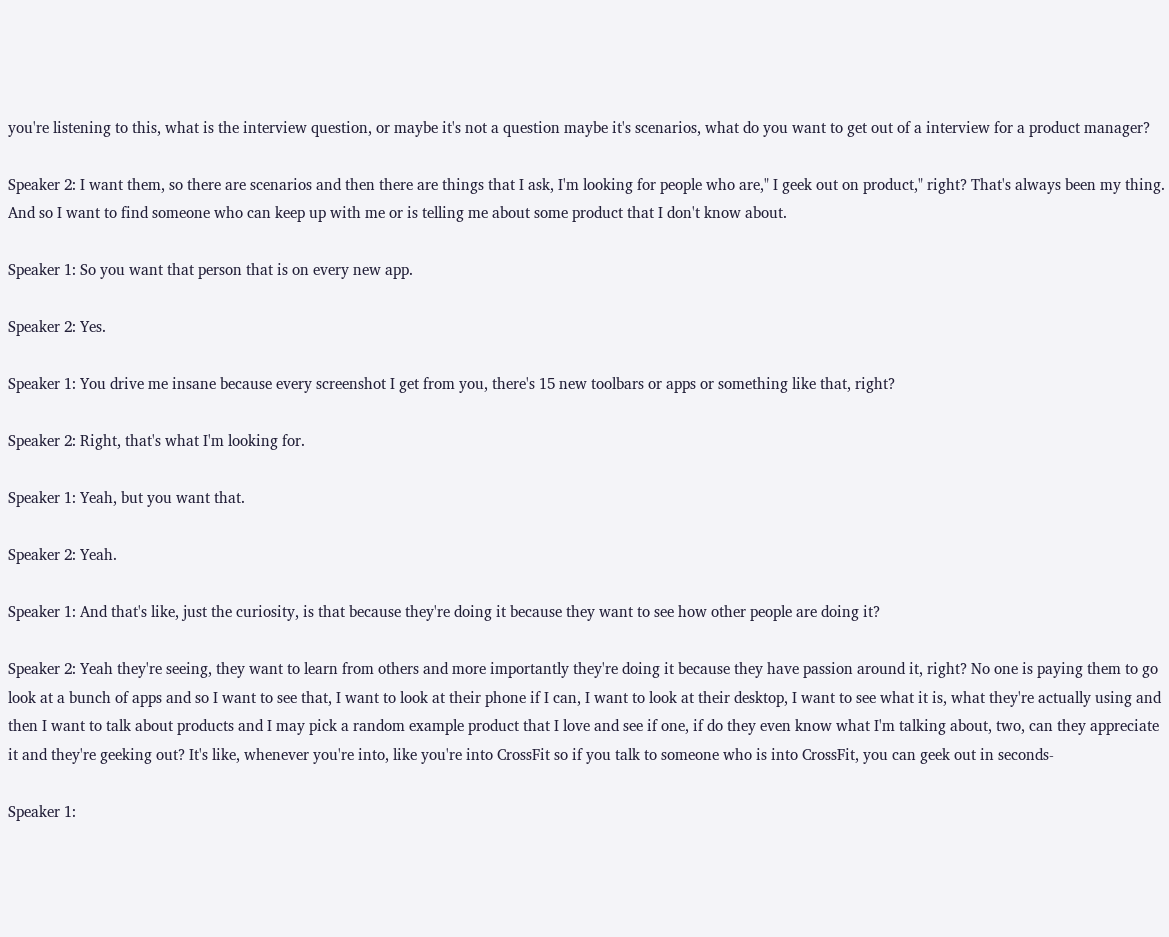you're listening to this, what is the interview question, or maybe it's not a question maybe it's scenarios, what do you want to get out of a interview for a product manager?

Speaker 2: I want them, so there are scenarios and then there are things that I ask, I'm looking for people who are," I geek out on product," right? That's always been my thing. And so I want to find someone who can keep up with me or is telling me about some product that I don't know about.

Speaker 1: So you want that person that is on every new app.

Speaker 2: Yes.

Speaker 1: You drive me insane because every screenshot I get from you, there's 15 new toolbars or apps or something like that, right?

Speaker 2: Right, that's what I'm looking for.

Speaker 1: Yeah, but you want that.

Speaker 2: Yeah.

Speaker 1: And that's like, just the curiosity, is that because they're doing it because they want to see how other people are doing it?

Speaker 2: Yeah they're seeing, they want to learn from others and more importantly they're doing it because they have passion around it, right? No one is paying them to go look at a bunch of apps and so I want to see that, I want to look at their phone if I can, I want to look at their desktop, I want to see what it is, what they're actually using and then I want to talk about products and I may pick a random example product that I love and see if one, if do they even know what I'm talking about, two, can they appreciate it and they're geeking out? It's like, whenever you're into, like you're into CrossFit so if you talk to someone who is into CrossFit, you can geek out in seconds-

Speaker 1: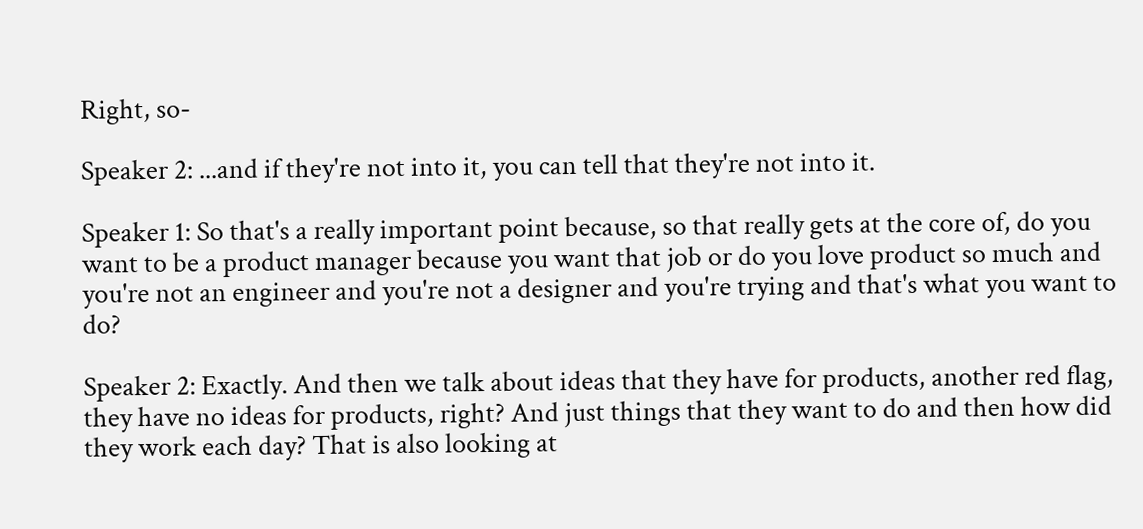Right, so-

Speaker 2: ...and if they're not into it, you can tell that they're not into it.

Speaker 1: So that's a really important point because, so that really gets at the core of, do you want to be a product manager because you want that job or do you love product so much and you're not an engineer and you're not a designer and you're trying and that's what you want to do?

Speaker 2: Exactly. And then we talk about ideas that they have for products, another red flag, they have no ideas for products, right? And just things that they want to do and then how did they work each day? That is also looking at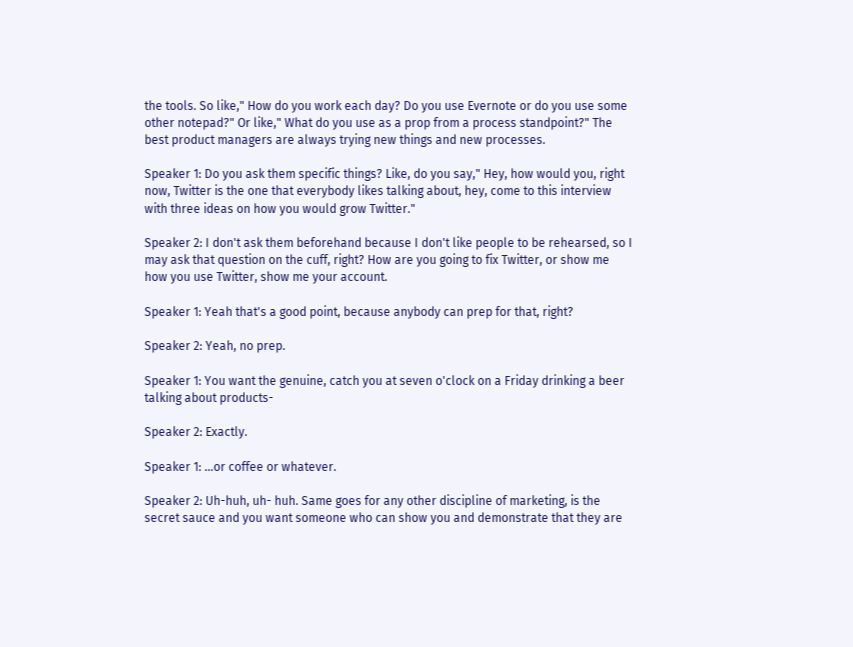the tools. So like," How do you work each day? Do you use Evernote or do you use some other notepad?" Or like," What do you use as a prop from a process standpoint?" The best product managers are always trying new things and new processes.

Speaker 1: Do you ask them specific things? Like, do you say," Hey, how would you, right now, Twitter is the one that everybody likes talking about, hey, come to this interview with three ideas on how you would grow Twitter."

Speaker 2: I don't ask them beforehand because I don't like people to be rehearsed, so I may ask that question on the cuff, right? How are you going to fix Twitter, or show me how you use Twitter, show me your account.

Speaker 1: Yeah that's a good point, because anybody can prep for that, right?

Speaker 2: Yeah, no prep.

Speaker 1: You want the genuine, catch you at seven o'clock on a Friday drinking a beer talking about products-

Speaker 2: Exactly.

Speaker 1: ...or coffee or whatever.

Speaker 2: Uh-huh, uh- huh. Same goes for any other discipline of marketing, is the secret sauce and you want someone who can show you and demonstrate that they are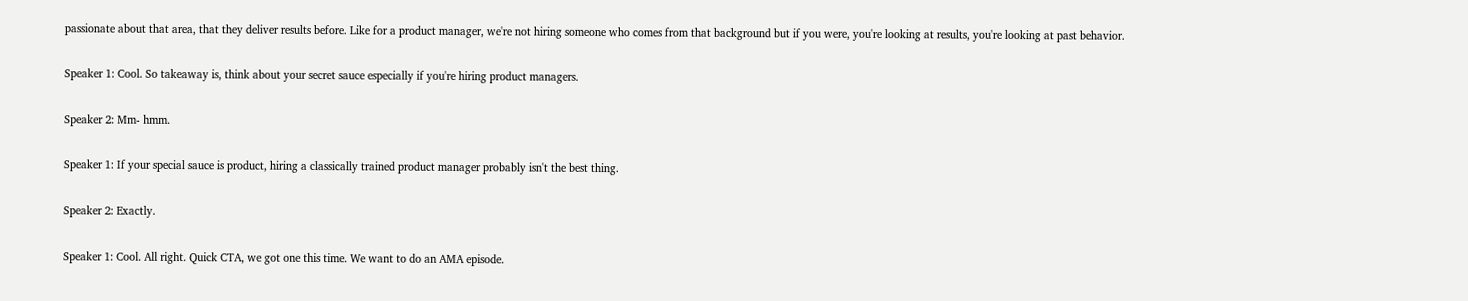passionate about that area, that they deliver results before. Like for a product manager, we're not hiring someone who comes from that background but if you were, you're looking at results, you're looking at past behavior.

Speaker 1: Cool. So takeaway is, think about your secret sauce especially if you're hiring product managers.

Speaker 2: Mm- hmm.

Speaker 1: If your special sauce is product, hiring a classically trained product manager probably isn't the best thing.

Speaker 2: Exactly.

Speaker 1: Cool. All right. Quick CTA, we got one this time. We want to do an AMA episode.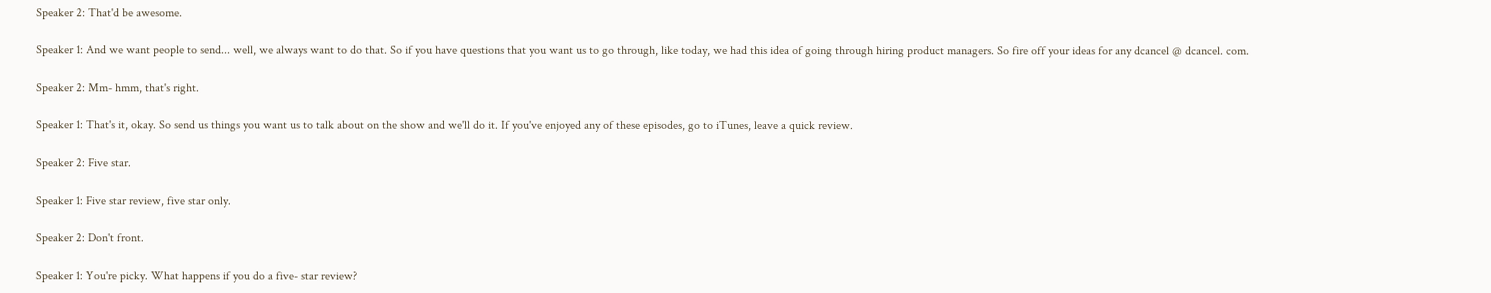Speaker 2: That'd be awesome.

Speaker 1: And we want people to send... well, we always want to do that. So if you have questions that you want us to go through, like today, we had this idea of going through hiring product managers. So fire off your ideas for any dcancel @ dcancel. com.

Speaker 2: Mm- hmm, that's right.

Speaker 1: That's it, okay. So send us things you want us to talk about on the show and we'll do it. If you've enjoyed any of these episodes, go to iTunes, leave a quick review.

Speaker 2: Five star.

Speaker 1: Five star review, five star only.

Speaker 2: Don't front.

Speaker 1: You're picky. What happens if you do a five- star review?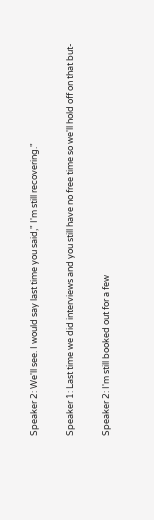Speaker 2: We'll see. I would say last time you said," I'm still recovering."

Speaker 1: Last time we did interviews and you still have no free time so we'll hold off on that but-

Speaker 2: I'm still booked out for a few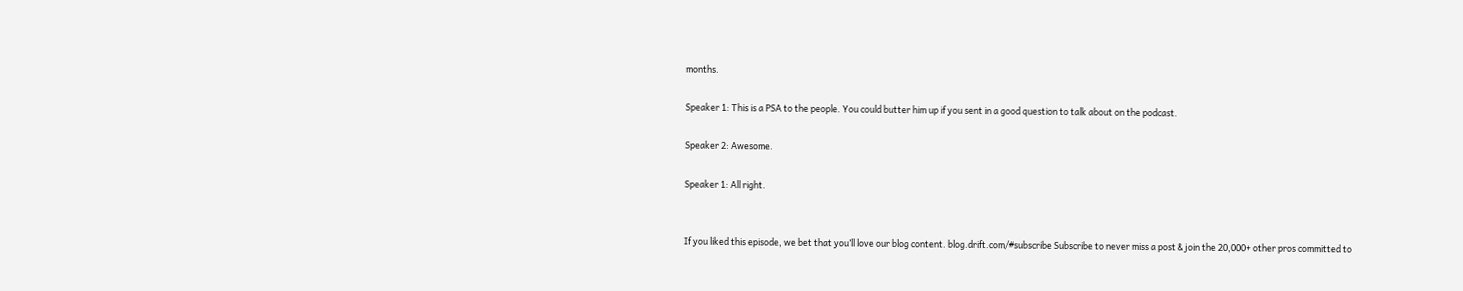months.

Speaker 1: This is a PSA to the people. You could butter him up if you sent in a good question to talk about on the podcast.

Speaker 2: Awesome.

Speaker 1: All right.


If you liked this episode, we bet that you’ll love our blog content. blog.drift.com/#subscribe Subscribe to never miss a post & join the 20,000+ other pros committed to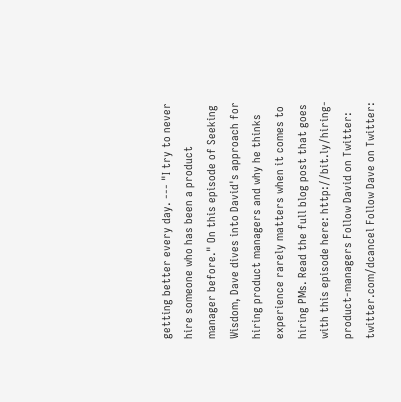getting better every day. --- "I try to never hire someone who has been a product manager before." On this episode of Seeking Wisdom, Dave dives into David's approach for hiring product managers and why he thinks experience rarely matters when it comes to hiring PMs. Read the full blog post that goes with this episode here: http://bit.ly/hiring-product-managers Follow David on Twitter: twitter.com/dcancel Follow Dave on Twitter: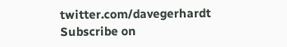twitter.com/davegerhardt Subscribe on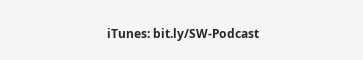iTunes: bit.ly/SW-Podcast